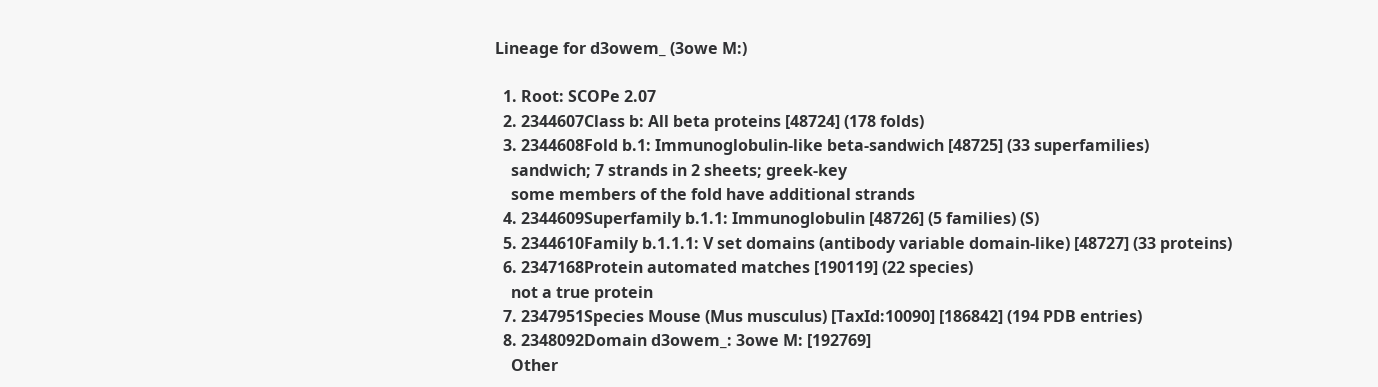Lineage for d3owem_ (3owe M:)

  1. Root: SCOPe 2.07
  2. 2344607Class b: All beta proteins [48724] (178 folds)
  3. 2344608Fold b.1: Immunoglobulin-like beta-sandwich [48725] (33 superfamilies)
    sandwich; 7 strands in 2 sheets; greek-key
    some members of the fold have additional strands
  4. 2344609Superfamily b.1.1: Immunoglobulin [48726] (5 families) (S)
  5. 2344610Family b.1.1.1: V set domains (antibody variable domain-like) [48727] (33 proteins)
  6. 2347168Protein automated matches [190119] (22 species)
    not a true protein
  7. 2347951Species Mouse (Mus musculus) [TaxId:10090] [186842] (194 PDB entries)
  8. 2348092Domain d3owem_: 3owe M: [192769]
    Other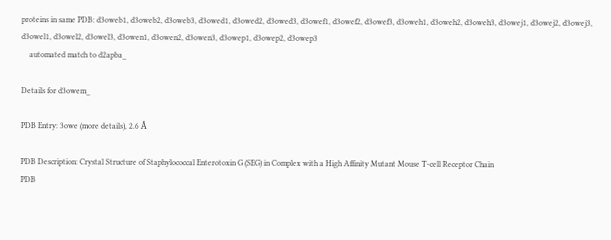proteins in same PDB: d3oweb1, d3oweb2, d3oweb3, d3owed1, d3owed2, d3owed3, d3owef1, d3owef2, d3owef3, d3oweh1, d3oweh2, d3oweh3, d3owej1, d3owej2, d3owej3, d3owel1, d3owel2, d3owel3, d3owen1, d3owen2, d3owen3, d3owep1, d3owep2, d3owep3
    automated match to d2apba_

Details for d3owem_

PDB Entry: 3owe (more details), 2.6 Å

PDB Description: Crystal Structure of Staphylococcal Enterotoxin G (SEG) in Complex with a High Affinity Mutant Mouse T-cell Receptor Chain
PDB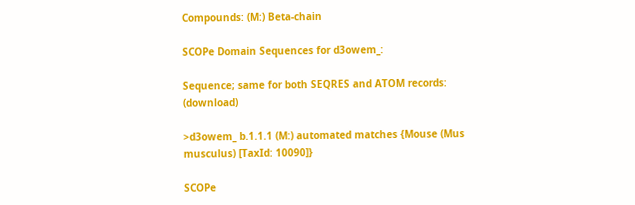Compounds: (M:) Beta-chain

SCOPe Domain Sequences for d3owem_:

Sequence; same for both SEQRES and ATOM records: (download)

>d3owem_ b.1.1.1 (M:) automated matches {Mouse (Mus musculus) [TaxId: 10090]}

SCOPe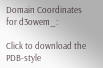Domain Coordinates for d3owem_:

Click to download the PDB-style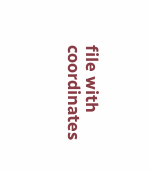file with coordinates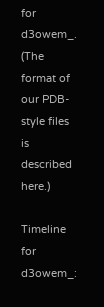for d3owem_.
(The format of our PDB-style files is described here.)

Timeline for d3owem_: